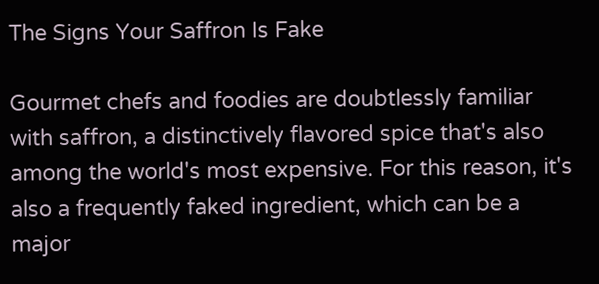The Signs Your Saffron Is Fake

Gourmet chefs and foodies are doubtlessly familiar with saffron, a distinctively flavored spice that's also among the world's most expensive. For this reason, it's also a frequently faked ingredient, which can be a major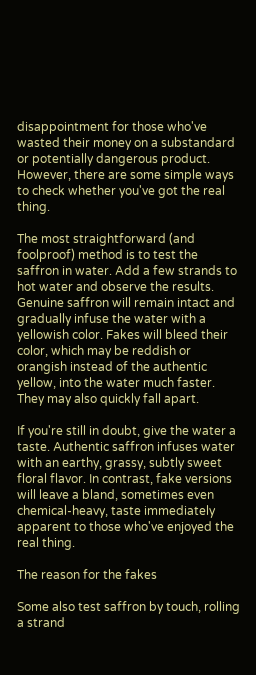disappointment for those who've wasted their money on a substandard or potentially dangerous product. However, there are some simple ways to check whether you've got the real thing.

The most straightforward (and foolproof) method is to test the saffron in water. Add a few strands to hot water and observe the results. Genuine saffron will remain intact and gradually infuse the water with a yellowish color. Fakes will bleed their color, which may be reddish or orangish instead of the authentic yellow, into the water much faster. They may also quickly fall apart.

If you're still in doubt, give the water a taste. Authentic saffron infuses water with an earthy, grassy, subtly sweet floral flavor. In contrast, fake versions will leave a bland, sometimes even chemical-heavy, taste immediately apparent to those who've enjoyed the real thing.

The reason for the fakes

Some also test saffron by touch, rolling a strand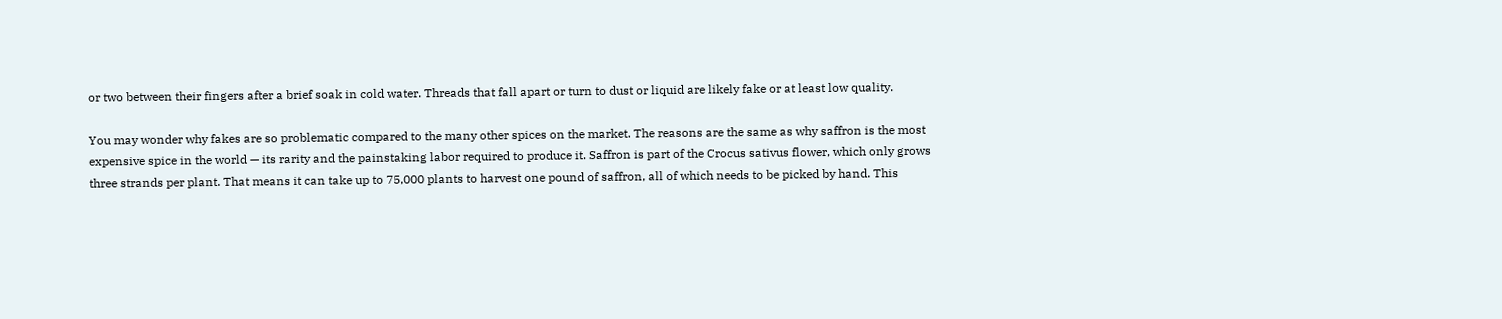or two between their fingers after a brief soak in cold water. Threads that fall apart or turn to dust or liquid are likely fake or at least low quality.

You may wonder why fakes are so problematic compared to the many other spices on the market. The reasons are the same as why saffron is the most expensive spice in the world — its rarity and the painstaking labor required to produce it. Saffron is part of the Crocus sativus flower, which only grows three strands per plant. That means it can take up to 75,000 plants to harvest one pound of saffron, all of which needs to be picked by hand. This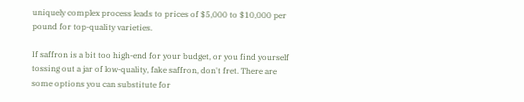uniquely complex process leads to prices of $5,000 to $10,000 per pound for top-quality varieties.

If saffron is a bit too high-end for your budget, or you find yourself tossing out a jar of low-quality, fake saffron, don't fret. There are some options you can substitute for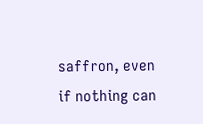saffron, even if nothing can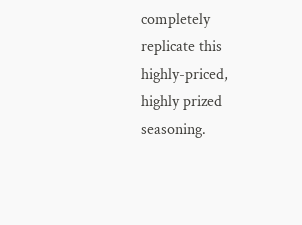completely replicate this highly-priced, highly prized seasoning.